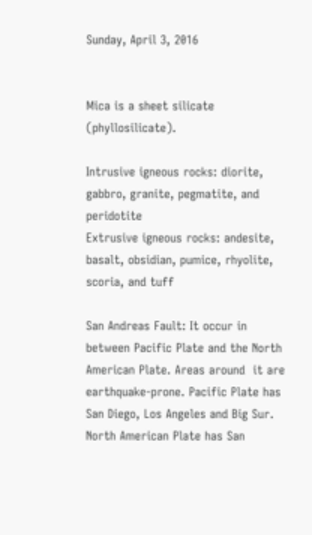Sunday, April 3, 2016


Mica is a sheet silicate (phyllosilicate).

Intrusive igneous rocks: diorite, gabbro, granite, pegmatite, and peridotite
Extrusive igneous rocks: andesite, basalt, obsidian, pumice, rhyolite, scoria, and tuff

San Andreas Fault: It occur in between Pacific Plate and the North American Plate. Areas around  it are earthquake-prone. Pacific Plate has San Diego, Los Angeles and Big Sur. North American Plate has San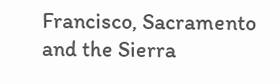Francisco, Sacramento and the Sierra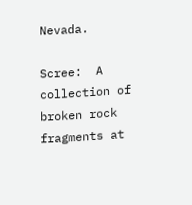Nevada.

Scree:  A collection of broken rock fragments at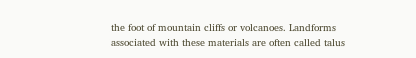the foot of mountain cliffs or volcanoes. Landforms associated with these materials are often called talus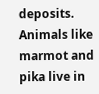deposits. Animals like marmot and pika live in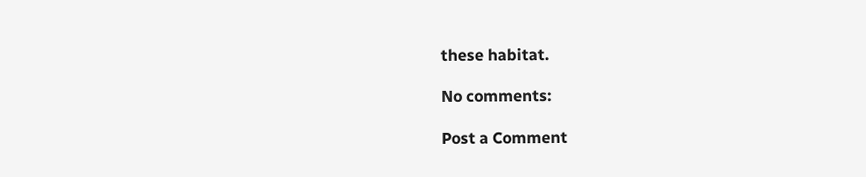these habitat.

No comments:

Post a Comment